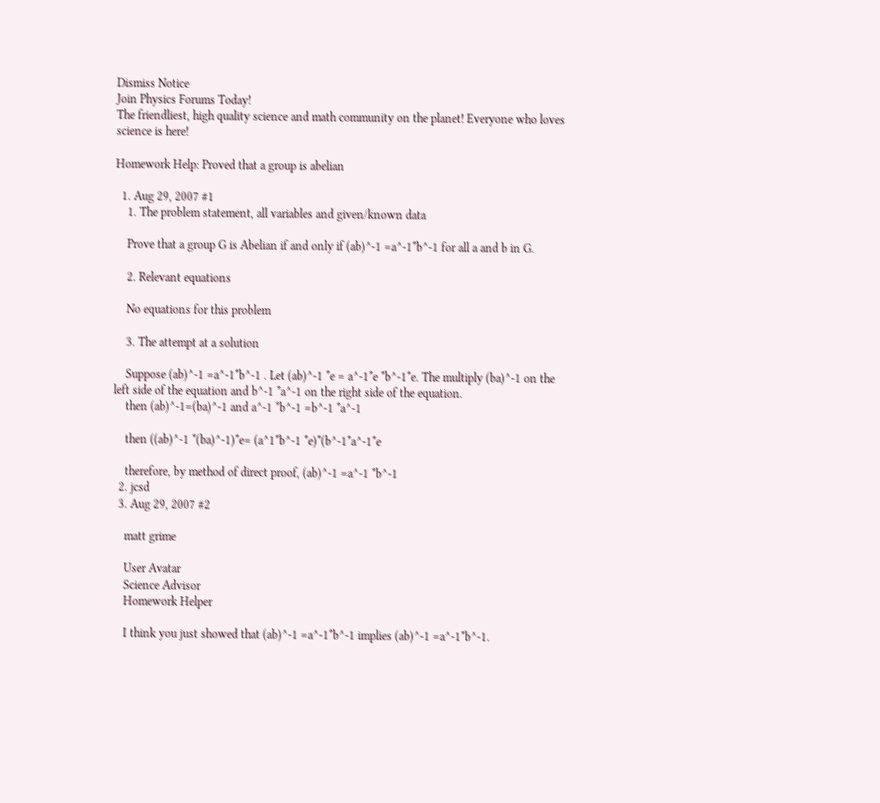Dismiss Notice
Join Physics Forums Today!
The friendliest, high quality science and math community on the planet! Everyone who loves science is here!

Homework Help: Proved that a group is abelian

  1. Aug 29, 2007 #1
    1. The problem statement, all variables and given/known data

    Prove that a group G is Abelian if and only if (ab)^-1 =a^-1*b^-1 for all a and b in G.

    2. Relevant equations

    No equations for this problem

    3. The attempt at a solution

    Suppose (ab)^-1 =a^-1*b^-1 . Let (ab)^-1 *e = a^-1*e *b^-1*e. The multiply (ba)^-1 on the left side of the equation and b^-1 *a^-1 on the right side of the equation.
    then (ab)^-1=(ba)^-1 and a^-1 *b^-1 =b^-1 *a^-1

    then ((ab)^-1 *(ba)^-1)*e= (a^1*b^-1 *e)*(b^-1*a^-1*e

    therefore, by method of direct proof, (ab)^-1 =a^-1 *b^-1
  2. jcsd
  3. Aug 29, 2007 #2

    matt grime

    User Avatar
    Science Advisor
    Homework Helper

    I think you just showed that (ab)^-1 =a^-1*b^-1 implies (ab)^-1 =a^-1*b^-1.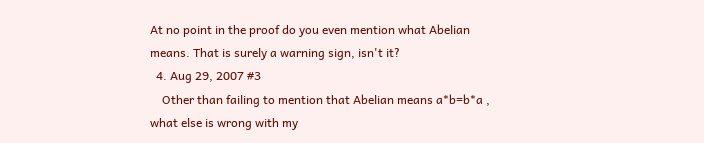At no point in the proof do you even mention what Abelian means. That is surely a warning sign, isn't it?
  4. Aug 29, 2007 #3
    Other than failing to mention that Abelian means a*b=b*a , what else is wrong with my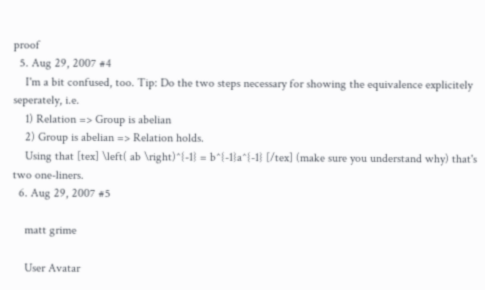proof
  5. Aug 29, 2007 #4
    I'm a bit confused, too. Tip: Do the two steps necessary for showing the equivalence explicitely seperately, i.e.
    1) Relation => Group is abelian
    2) Group is abelian => Relation holds.
    Using that [tex] \left( ab \right)^{-1} = b^{-1}a^{-1} [/tex] (make sure you understand why) that's two one-liners.
  6. Aug 29, 2007 #5

    matt grime

    User Avatar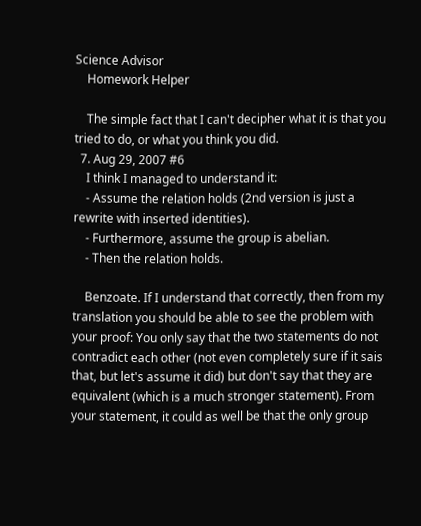Science Advisor
    Homework Helper

    The simple fact that I can't decipher what it is that you tried to do, or what you think you did.
  7. Aug 29, 2007 #6
    I think I managed to understand it:
    - Assume the relation holds (2nd version is just a rewrite with inserted identities).
    - Furthermore, assume the group is abelian.
    - Then the relation holds.

    Benzoate. If I understand that correctly, then from my translation you should be able to see the problem with your proof: You only say that the two statements do not contradict each other (not even completely sure if it sais that, but let's assume it did) but don't say that they are equivalent (which is a much stronger statement). From your statement, it could as well be that the only group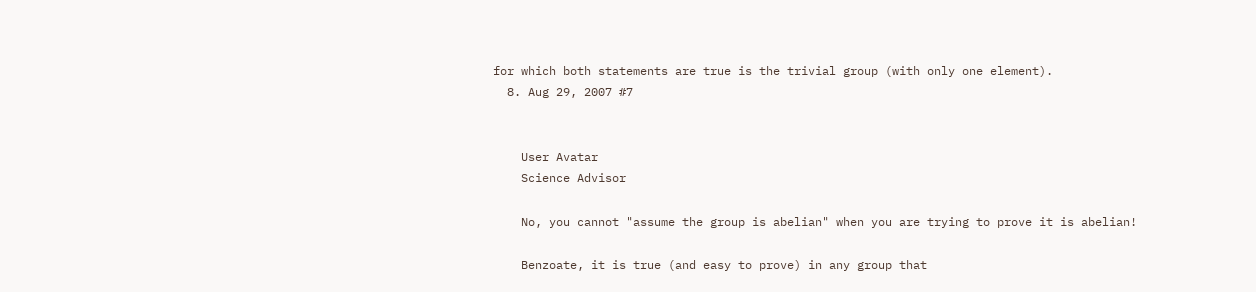for which both statements are true is the trivial group (with only one element).
  8. Aug 29, 2007 #7


    User Avatar
    Science Advisor

    No, you cannot "assume the group is abelian" when you are trying to prove it is abelian!

    Benzoate, it is true (and easy to prove) in any group that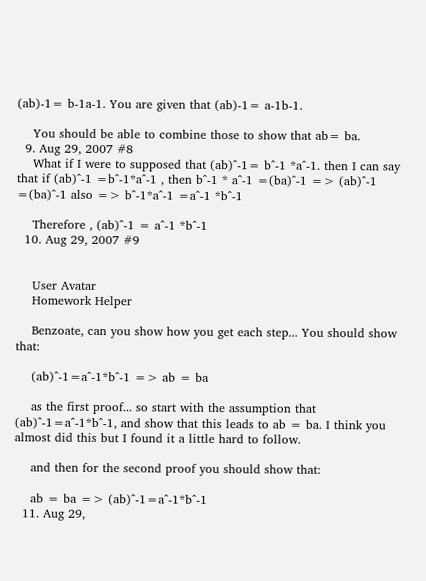(ab)-1= b-1a-1. You are given that (ab)-1= a-1b-1.

    You should be able to combine those to show that ab= ba.
  9. Aug 29, 2007 #8
    What if I were to supposed that (ab)^-1= b^-1 *a^-1. then I can say that if (ab)^-1 =b^-1*a^-1 , then b^-1 * a^-1 =(ba)^-1 => (ab)^-1 =(ba)^-1 also => b^-1*a^-1 =a^-1 *b^-1

    Therefore , (ab)^-1 = a^-1 *b^-1
  10. Aug 29, 2007 #9


    User Avatar
    Homework Helper

    Benzoate, can you show how you get each step... You should show that:

    (ab)^-1=a^-1*b^-1 => ab = ba

    as the first proof... so start with the assumption that (ab)^-1=a^-1*b^-1, and show that this leads to ab = ba. I think you almost did this but I found it a little hard to follow.

    and then for the second proof you should show that:

    ab = ba => (ab)^-1=a^-1*b^-1
  11. Aug 29,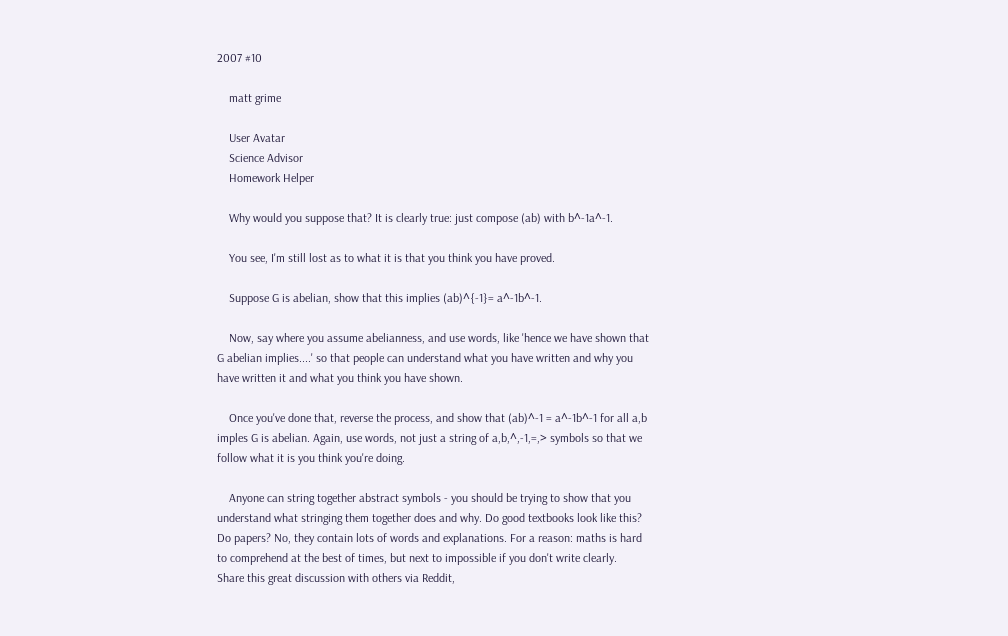2007 #10

    matt grime

    User Avatar
    Science Advisor
    Homework Helper

    Why would you suppose that? It is clearly true: just compose (ab) with b^-1a^-1.

    You see, I'm still lost as to what it is that you think you have proved.

    Suppose G is abelian, show that this implies (ab)^{-1}= a^-1b^-1.

    Now, say where you assume abelianness, and use words, like 'hence we have shown that G abelian implies....' so that people can understand what you have written and why you have written it and what you think you have shown.

    Once you've done that, reverse the process, and show that (ab)^-1 = a^-1b^-1 for all a,b imples G is abelian. Again, use words, not just a string of a,b,^,-1,=,> symbols so that we follow what it is you think you're doing.

    Anyone can string together abstract symbols - you should be trying to show that you understand what stringing them together does and why. Do good textbooks look like this? Do papers? No, they contain lots of words and explanations. For a reason: maths is hard to comprehend at the best of times, but next to impossible if you don't write clearly.
Share this great discussion with others via Reddit,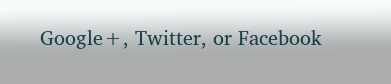Google+, Twitter, or Facebook